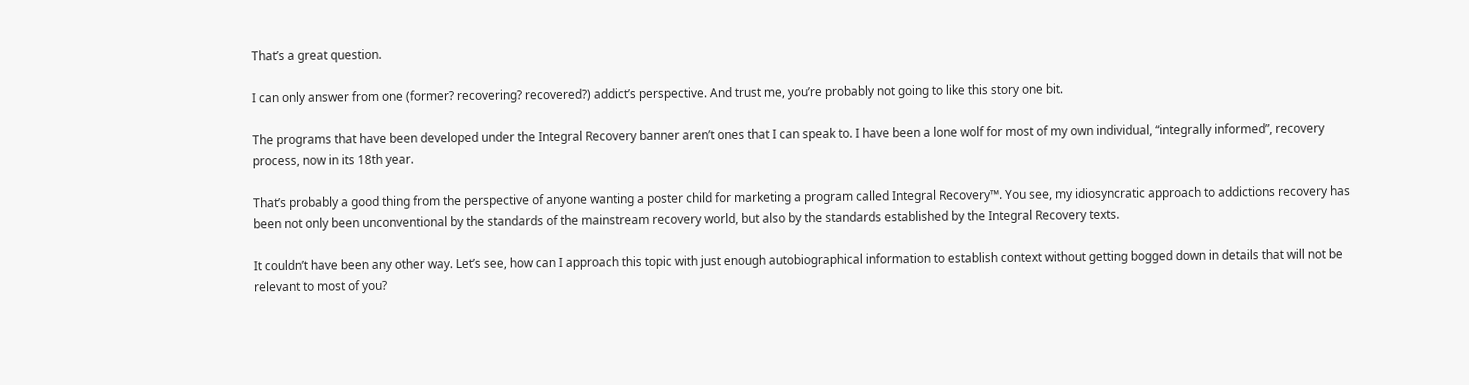That’s a great question.

I can only answer from one (former? recovering? recovered?) addict’s perspective. And trust me, you’re probably not going to like this story one bit.

The programs that have been developed under the Integral Recovery banner aren’t ones that I can speak to. I have been a lone wolf for most of my own individual, “integrally informed”, recovery process, now in its 18th year.

That’s probably a good thing from the perspective of anyone wanting a poster child for marketing a program called Integral Recovery™. You see, my idiosyncratic approach to addictions recovery has been not only been unconventional by the standards of the mainstream recovery world, but also by the standards established by the Integral Recovery texts.

It couldn’t have been any other way. Let’s see, how can I approach this topic with just enough autobiographical information to establish context without getting bogged down in details that will not be relevant to most of you?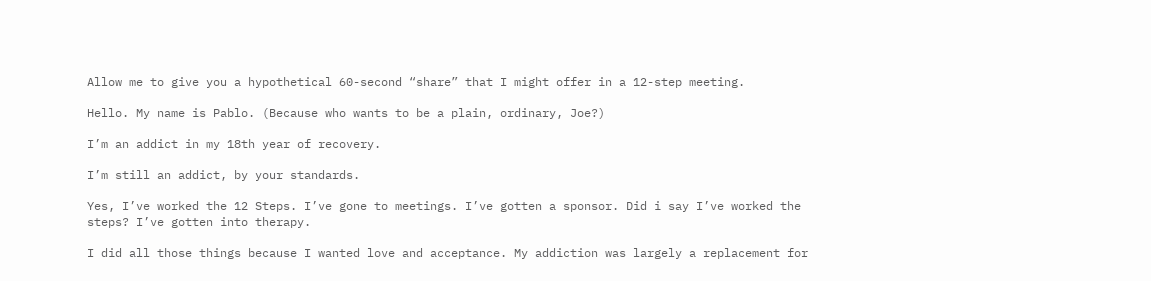Allow me to give you a hypothetical 60-second “share” that I might offer in a 12-step meeting.

Hello. My name is Pablo. (Because who wants to be a plain, ordinary, Joe?)

I’m an addict in my 18th year of recovery.

I’m still an addict, by your standards.

Yes, I’ve worked the 12 Steps. I’ve gone to meetings. I’ve gotten a sponsor. Did i say I’ve worked the steps? I’ve gotten into therapy.

I did all those things because I wanted love and acceptance. My addiction was largely a replacement for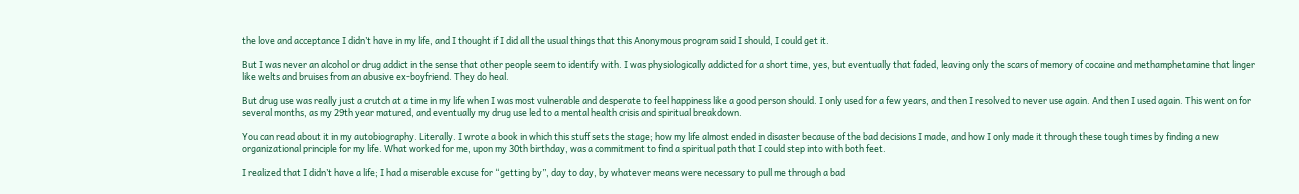the love and acceptance I didn’t have in my life, and I thought if I did all the usual things that this Anonymous program said I should, I could get it.

But I was never an alcohol or drug addict in the sense that other people seem to identify with. I was physiologically addicted for a short time, yes, but eventually that faded, leaving only the scars of memory of cocaine and methamphetamine that linger like welts and bruises from an abusive ex-boyfriend. They do heal.

But drug use was really just a crutch at a time in my life when I was most vulnerable and desperate to feel happiness like a good person should. I only used for a few years, and then I resolved to never use again. And then I used again. This went on for several months, as my 29th year matured, and eventually my drug use led to a mental health crisis and spiritual breakdown.

You can read about it in my autobiography. Literally. I wrote a book in which this stuff sets the stage; how my life almost ended in disaster because of the bad decisions I made, and how I only made it through these tough times by finding a new organizational principle for my life. What worked for me, upon my 30th birthday, was a commitment to find a spiritual path that I could step into with both feet.

I realized that I didn’t have a life; I had a miserable excuse for “getting by”, day to day, by whatever means were necessary to pull me through a bad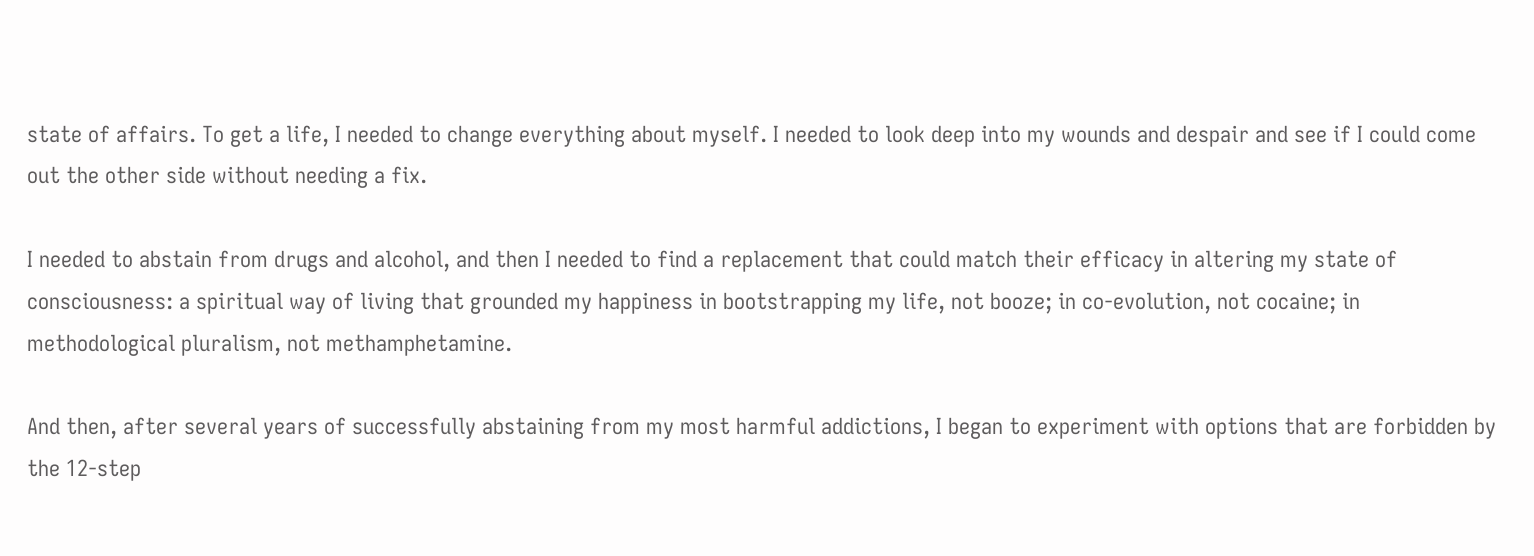state of affairs. To get a life, I needed to change everything about myself. I needed to look deep into my wounds and despair and see if I could come out the other side without needing a fix.

I needed to abstain from drugs and alcohol, and then I needed to find a replacement that could match their efficacy in altering my state of consciousness: a spiritual way of living that grounded my happiness in bootstrapping my life, not booze; in co-evolution, not cocaine; in methodological pluralism, not methamphetamine.

And then, after several years of successfully abstaining from my most harmful addictions, I began to experiment with options that are forbidden by the 12-step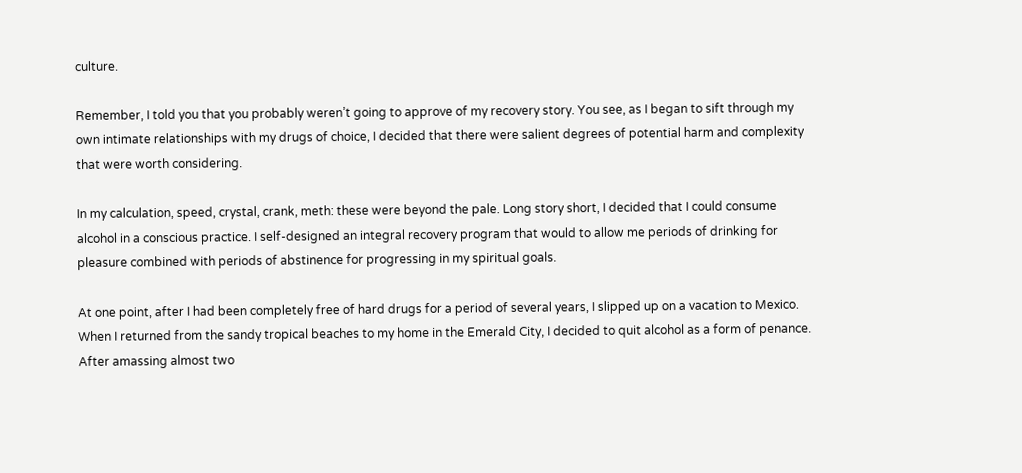culture.

Remember, I told you that you probably weren’t going to approve of my recovery story. You see, as I began to sift through my own intimate relationships with my drugs of choice, I decided that there were salient degrees of potential harm and complexity that were worth considering.

In my calculation, speed, crystal, crank, meth: these were beyond the pale. Long story short, I decided that I could consume alcohol in a conscious practice. I self-designed an integral recovery program that would to allow me periods of drinking for pleasure combined with periods of abstinence for progressing in my spiritual goals.

At one point, after I had been completely free of hard drugs for a period of several years, I slipped up on a vacation to Mexico. When I returned from the sandy tropical beaches to my home in the Emerald City, I decided to quit alcohol as a form of penance. After amassing almost two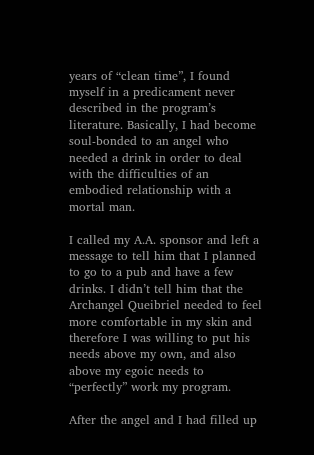years of “clean time”, I found myself in a predicament never described in the program’s literature. Basically, I had become soul-bonded to an angel who needed a drink in order to deal with the difficulties of an embodied relationship with a mortal man.

I called my A.A. sponsor and left a message to tell him that I planned to go to a pub and have a few drinks. I didn’t tell him that the Archangel Queibriel needed to feel more comfortable in my skin and therefore I was willing to put his needs above my own, and also above my egoic needs to “perfectly” work my program.

After the angel and I had filled up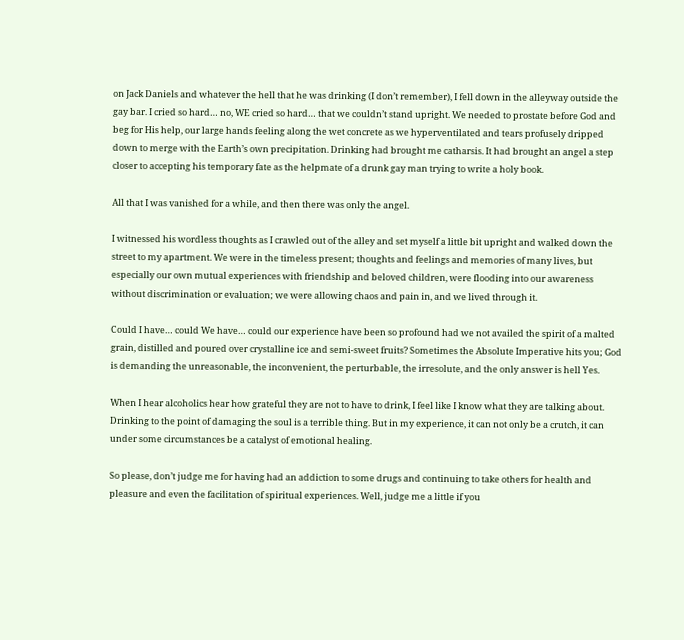on Jack Daniels and whatever the hell that he was drinking (I don’t remember), I fell down in the alleyway outside the gay bar. I cried so hard… no, WE cried so hard… that we couldn’t stand upright. We needed to prostate before God and beg for His help, our large hands feeling along the wet concrete as we hyperventilated and tears profusely dripped down to merge with the Earth’s own precipitation. Drinking had brought me catharsis. It had brought an angel a step closer to accepting his temporary fate as the helpmate of a drunk gay man trying to write a holy book.

All that I was vanished for a while, and then there was only the angel.

I witnessed his wordless thoughts as I crawled out of the alley and set myself a little bit upright and walked down the street to my apartment. We were in the timeless present; thoughts and feelings and memories of many lives, but especially our own mutual experiences with friendship and beloved children, were flooding into our awareness without discrimination or evaluation; we were allowing chaos and pain in, and we lived through it.

Could I have… could We have… could our experience have been so profound had we not availed the spirit of a malted grain, distilled and poured over crystalline ice and semi-sweet fruits? Sometimes the Absolute Imperative hits you; God is demanding the unreasonable, the inconvenient, the perturbable, the irresolute, and the only answer is hell Yes.

When I hear alcoholics hear how grateful they are not to have to drink, I feel like I know what they are talking about. Drinking to the point of damaging the soul is a terrible thing. But in my experience, it can not only be a crutch, it can under some circumstances be a catalyst of emotional healing.

So please, don’t judge me for having had an addiction to some drugs and continuing to take others for health and pleasure and even the facilitation of spiritual experiences. Well, judge me a little if you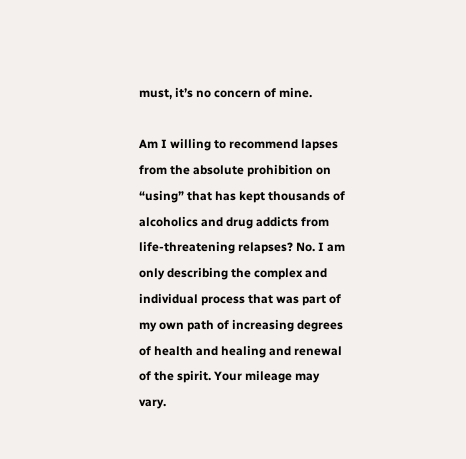must, it’s no concern of mine.

Am I willing to recommend lapses from the absolute prohibition on “using” that has kept thousands of alcoholics and drug addicts from life-threatening relapses? No. I am only describing the complex and individual process that was part of my own path of increasing degrees of health and healing and renewal of the spirit. Your mileage may vary.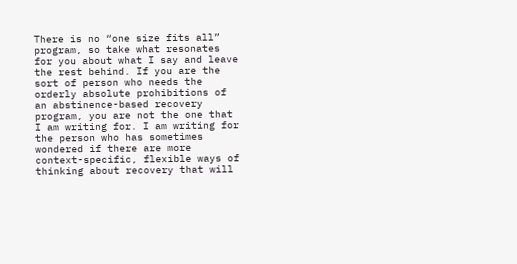There is no “one size fits all” program, so take what resonates for you about what I say and leave the rest behind. If you are the sort of person who needs the orderly absolute prohibitions of an abstinence-based recovery program, you are not the one that I am writing for. I am writing for the person who has sometimes wondered if there are more context-specific, flexible ways of thinking about recovery that will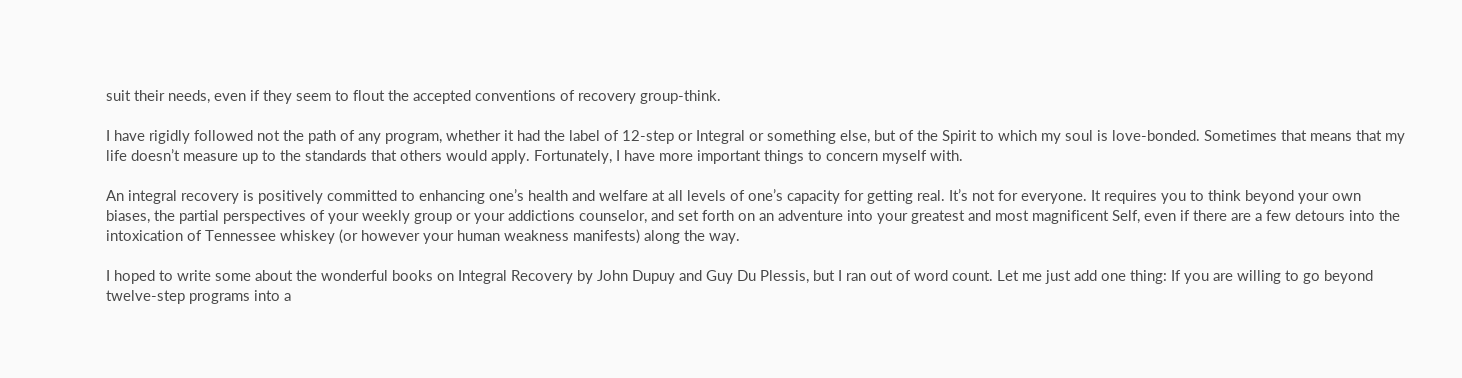suit their needs, even if they seem to flout the accepted conventions of recovery group-think.

I have rigidly followed not the path of any program, whether it had the label of 12-step or Integral or something else, but of the Spirit to which my soul is love-bonded. Sometimes that means that my life doesn’t measure up to the standards that others would apply. Fortunately, I have more important things to concern myself with.

An integral recovery is positively committed to enhancing one’s health and welfare at all levels of one’s capacity for getting real. It’s not for everyone. It requires you to think beyond your own biases, the partial perspectives of your weekly group or your addictions counselor, and set forth on an adventure into your greatest and most magnificent Self, even if there are a few detours into the intoxication of Tennessee whiskey (or however your human weakness manifests) along the way.

I hoped to write some about the wonderful books on Integral Recovery by John Dupuy and Guy Du Plessis, but I ran out of word count. Let me just add one thing: If you are willing to go beyond twelve-step programs into a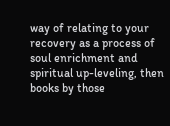way of relating to your recovery as a process of soul enrichment and spiritual up-leveling, then books by those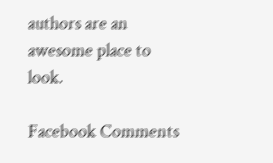authors are an awesome place to look.

Facebook Comments